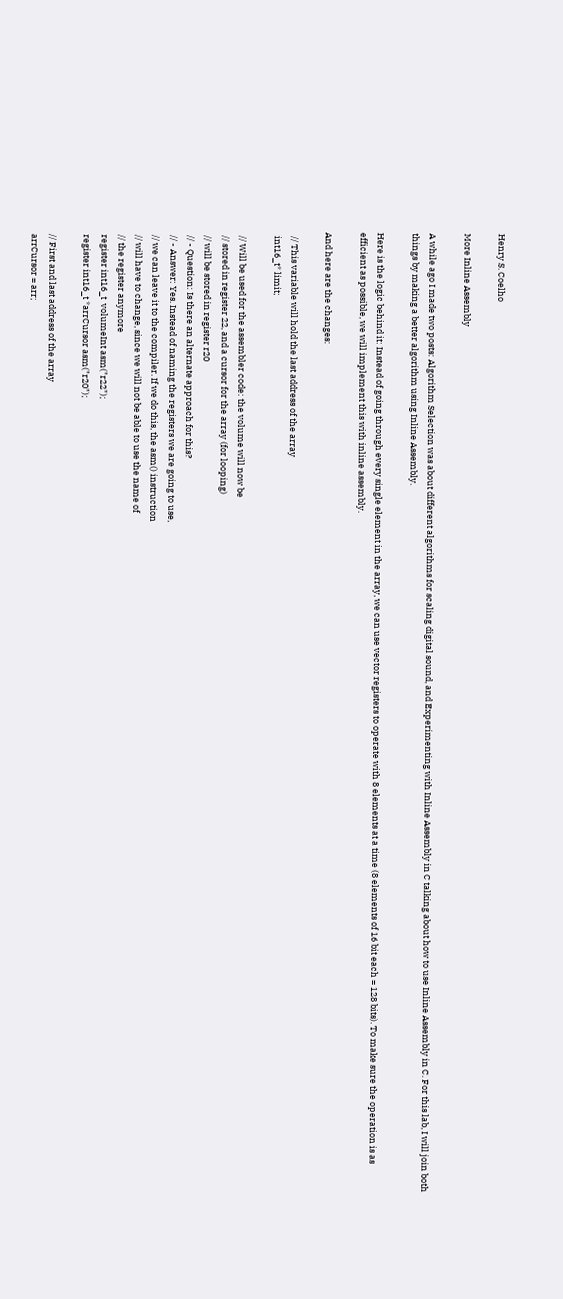Henry S. Coelho

More Inline Assembly

A while ago I made two posts: Algorithm Selection was about different algorithms for scaling digital sound, and Experimenting with Inline Assembly in C talking about how to use Inline Assembly in C. For this lab, I will join both things by making a better algorithm using Inline Assembly.

Here is the logic behind it: Instead of going through every single element in the array, we can use vector registers to operate with 8 elements at a time (8 elements of 16 bit each = 128 bits). To make sure the operation is as efficient as possible, we will implement this with inline assembly.

And here are the changes:

  // This variable will hold the last address of the array
  int16_t* limit;

  // Will be used for the assembler code: the volume will now be
  // stored in register 22, and a cursor for the array (for looping)
  // will be stored in register r20
  // - Question: Is there an alternate approach for this?
  // - Answer: Yes. Instead of naming the registers we are going to use,
  // we can leave it to the compiler. If we do this, the asm() instruction
  // will have to change, since we will not be able to use the name of
  // the register anymore
  register int16_t  volumeInt asm("r22");
  register int16_t *arrCursor asm("r20");

  // First and last address of the array
  arrCursor = arr;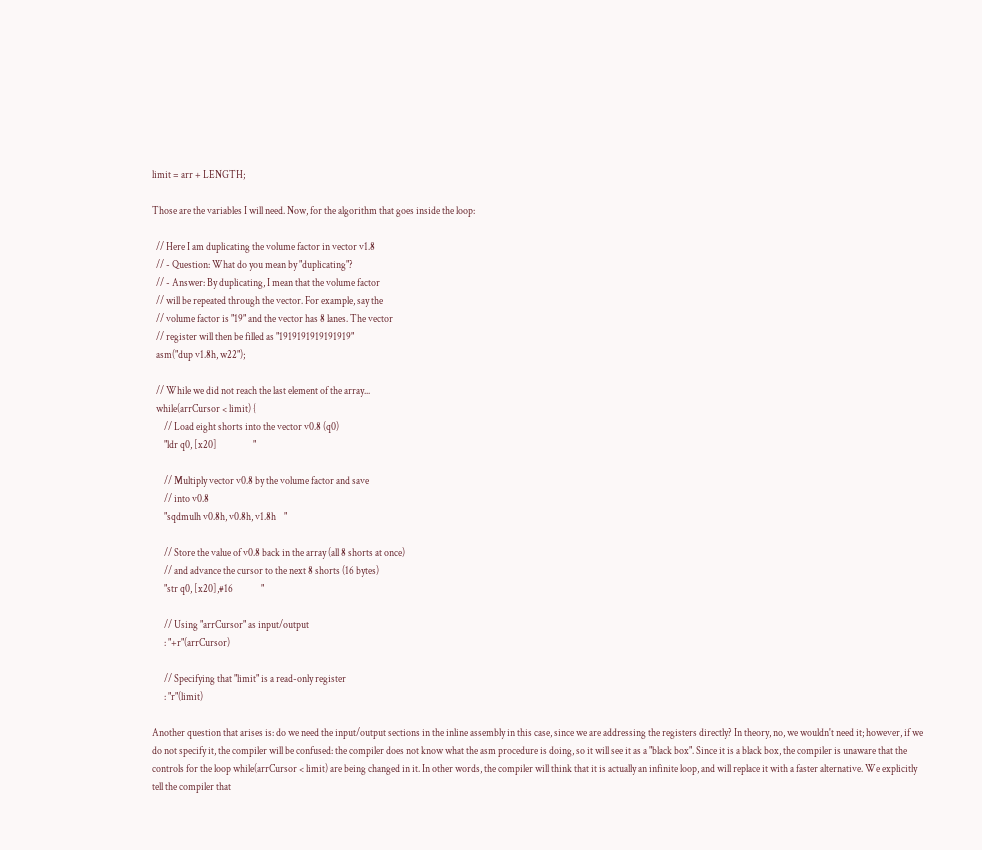limit = arr + LENGTH;

Those are the variables I will need. Now, for the algorithm that goes inside the loop:

  // Here I am duplicating the volume factor in vector v1.8
  // - Question: What do you mean by "duplicating"?
  // - Answer: By duplicating, I mean that the volume factor
  // will be repeated through the vector. For example, say the
  // volume factor is "19" and the vector has 8 lanes. The vector
  // register will then be filled as "1919191919191919"
  asm("dup v1.8h, w22");

  // While we did not reach the last element of the array...
  while(arrCursor < limit) {
      // Load eight shorts into the vector v0.8 (q0)
      "ldr q0, [x20]                  "

      // Multiply vector v0.8 by the volume factor and save
      // into v0.8
      "sqdmulh v0.8h, v0.8h, v1.8h    "

      // Store the value of v0.8 back in the array (all 8 shorts at once)
      // and advance the cursor to the next 8 shorts (16 bytes)
      "str q0, [x20],#16              "

      // Using "arrCursor" as input/output
      : "+r"(arrCursor)

      // Specifying that "limit" is a read-only register
      : "r"(limit)

Another question that arises is: do we need the input/output sections in the inline assembly in this case, since we are addressing the registers directly? In theory, no, we wouldn't need it; however, if we do not specify it, the compiler will be confused: the compiler does not know what the asm procedure is doing, so it will see it as a "black box". Since it is a black box, the compiler is unaware that the controls for the loop while(arrCursor < limit) are being changed in it. In other words, the compiler will think that it is actually an infinite loop, and will replace it with a faster alternative. We explicitly tell the compiler that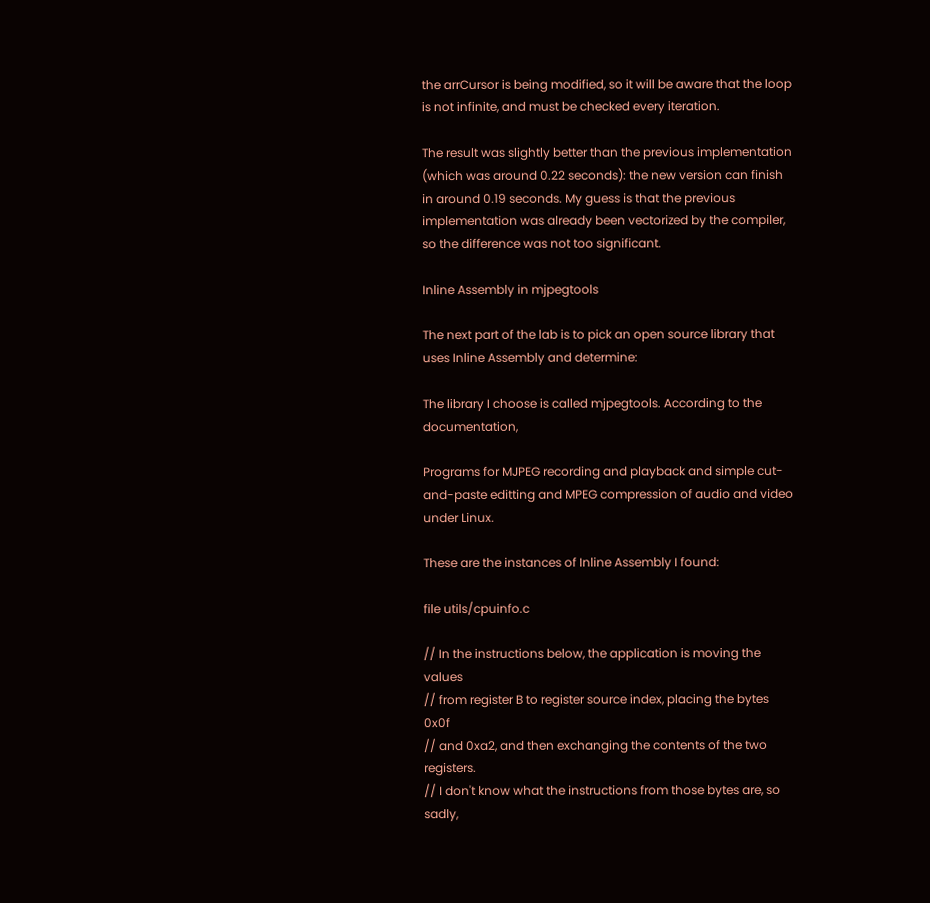the arrCursor is being modified, so it will be aware that the loop is not infinite, and must be checked every iteration.

The result was slightly better than the previous implementation (which was around 0.22 seconds): the new version can finish in around 0.19 seconds. My guess is that the previous implementation was already been vectorized by the compiler, so the difference was not too significant.

Inline Assembly in mjpegtools

The next part of the lab is to pick an open source library that uses Inline Assembly and determine:

The library I choose is called mjpegtools. According to the documentation,

Programs for MJPEG recording and playback and simple cut-and-paste editting and MPEG compression of audio and video under Linux.

These are the instances of Inline Assembly I found:

file utils/cpuinfo.c

// In the instructions below, the application is moving the values
// from register B to register source index, placing the bytes 0x0f
// and 0xa2, and then exchanging the contents of the two registers.
// I don't know what the instructions from those bytes are, so sadly,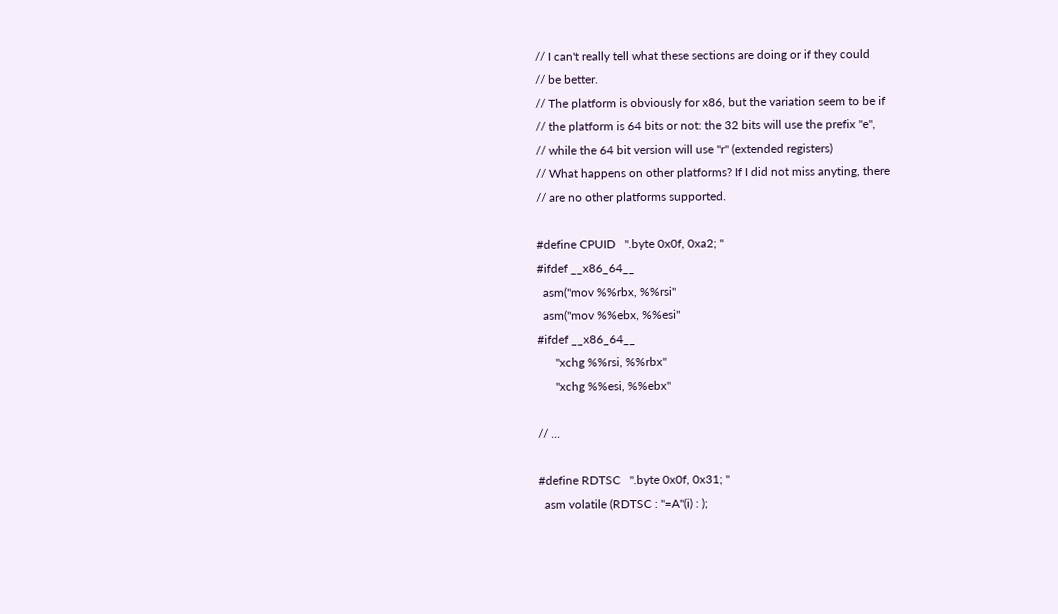// I can't really tell what these sections are doing or if they could
// be better.
// The platform is obviously for x86, but the variation seem to be if
// the platform is 64 bits or not: the 32 bits will use the prefix "e",
// while the 64 bit version will use "r" (extended registers)
// What happens on other platforms? If I did not miss anyting, there
// are no other platforms supported.

#define CPUID   ".byte 0x0f, 0xa2; "
#ifdef __x86_64__
  asm("mov %%rbx, %%rsi"
  asm("mov %%ebx, %%esi"
#ifdef __x86_64__
      "xchg %%rsi, %%rbx"
      "xchg %%esi, %%ebx"

// ...

#define RDTSC   ".byte 0x0f, 0x31; "
  asm volatile (RDTSC : "=A"(i) : );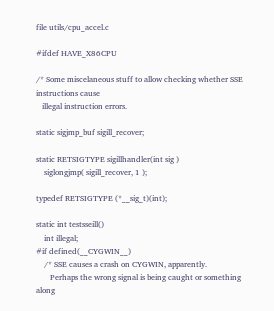file utils/cpu_accel.c

#ifdef HAVE_X86CPU

/* Some miscelaneous stuff to allow checking whether SSE instructions cause
   illegal instruction errors.

static sigjmp_buf sigill_recover;

static RETSIGTYPE sigillhandler(int sig )
    siglongjmp( sigill_recover, 1 );

typedef RETSIGTYPE (*__sig_t)(int);

static int testsseill()
    int illegal;
#if defined(__CYGWIN__)
    /* SSE causes a crash on CYGWIN, apparently.
       Perhaps the wrong signal is being caught or something along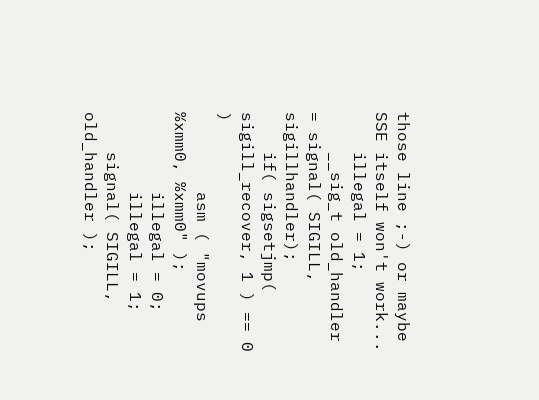those line ;-) or maybe SSE itself won't work...
    illegal = 1;
    __sig_t old_handler = signal( SIGILL, sigillhandler);
    if( sigsetjmp( sigill_recover, 1 ) == 0 )
        asm ( "movups %xmm0, %xmm0" );
        illegal = 0;
        illegal = 1;
    signal( SIGILL, old_handler );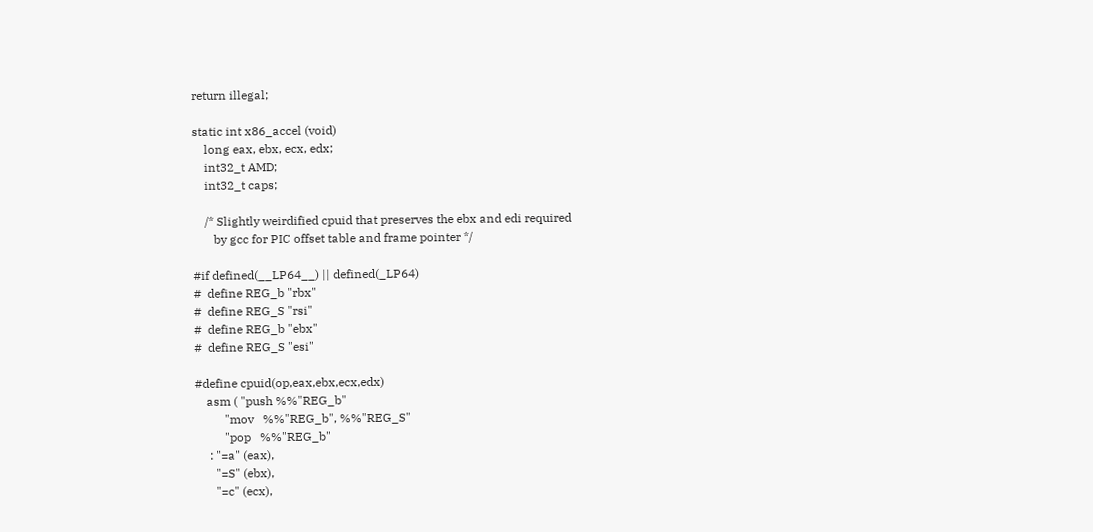return illegal;

static int x86_accel (void)
    long eax, ebx, ecx, edx;
    int32_t AMD;
    int32_t caps;

    /* Slightly weirdified cpuid that preserves the ebx and edi required
       by gcc for PIC offset table and frame pointer */

#if defined(__LP64__) || defined(_LP64)
#  define REG_b "rbx"
#  define REG_S "rsi"
#  define REG_b "ebx"
#  define REG_S "esi"

#define cpuid(op,eax,ebx,ecx,edx)
    asm ( "push %%"REG_b"
          "mov   %%"REG_b", %%"REG_S"
          "pop   %%"REG_b"
     : "=a" (eax),
       "=S" (ebx),
       "=c" (ecx),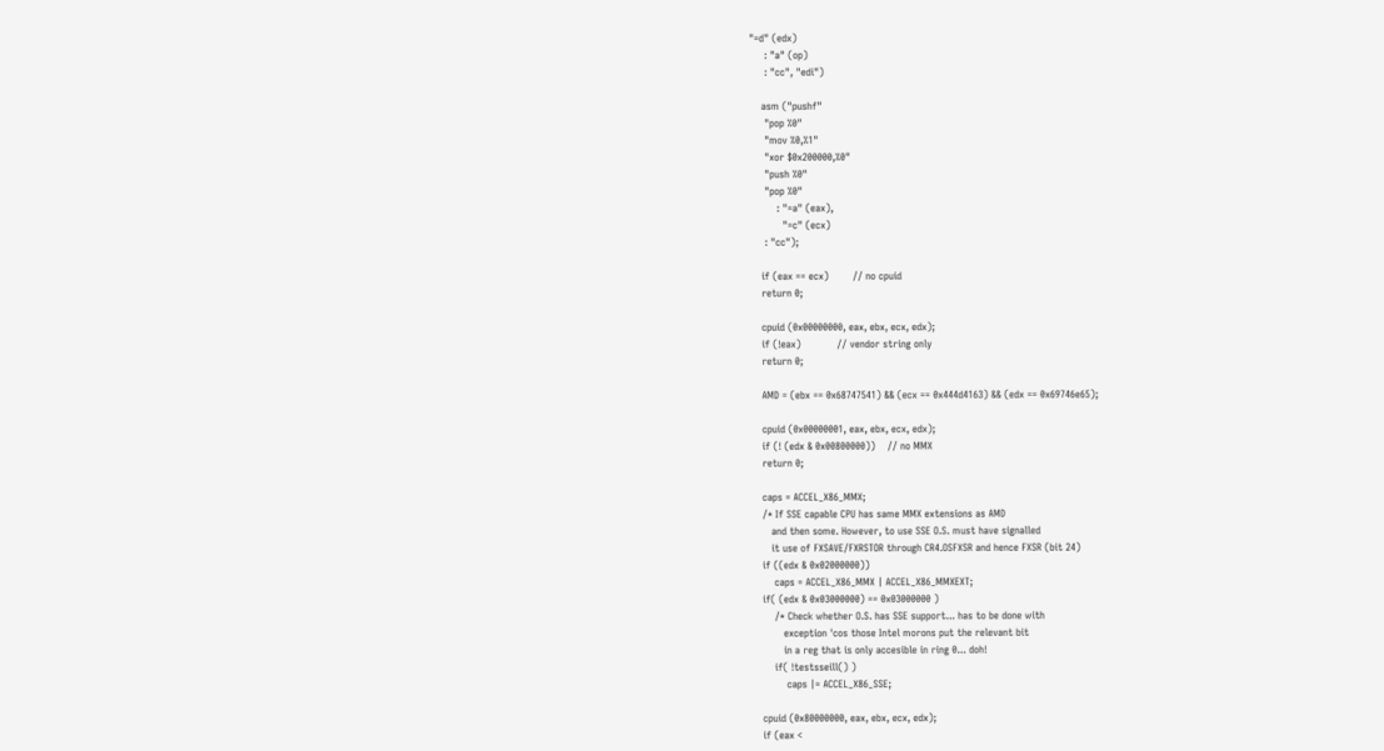"=d" (edx)
     : "a" (op)
     : "cc", "edi")

    asm ("pushf"
     "pop %0"
     "mov %0,%1"
     "xor $0x200000,%0"
     "push %0"
     "pop %0"
         : "=a" (eax),
           "=c" (ecx)
     : "cc");

    if (eax == ecx)        // no cpuid
    return 0;

    cpuid (0x00000000, eax, ebx, ecx, edx);
    if (!eax)            // vendor string only
    return 0;

    AMD = (ebx == 0x68747541) && (ecx == 0x444d4163) && (edx == 0x69746e65);

    cpuid (0x00000001, eax, ebx, ecx, edx);
    if (! (edx & 0x00800000))    // no MMX
    return 0;

    caps = ACCEL_X86_MMX;
    /* If SSE capable CPU has same MMX extensions as AMD
       and then some. However, to use SSE O.S. must have signalled
       it use of FXSAVE/FXRSTOR through CR4.OSFXSR and hence FXSR (bit 24)
    if ((edx & 0x02000000))
        caps = ACCEL_X86_MMX | ACCEL_X86_MMXEXT;
    if( (edx & 0x03000000) == 0x03000000 )
        /* Check whether O.S. has SSE support... has to be done with
           exception 'cos those Intel morons put the relevant bit
           in a reg that is only accesible in ring 0... doh!
        if( !testsseill() )
            caps |= ACCEL_X86_SSE;

    cpuid (0x80000000, eax, ebx, ecx, edx);
    if (eax <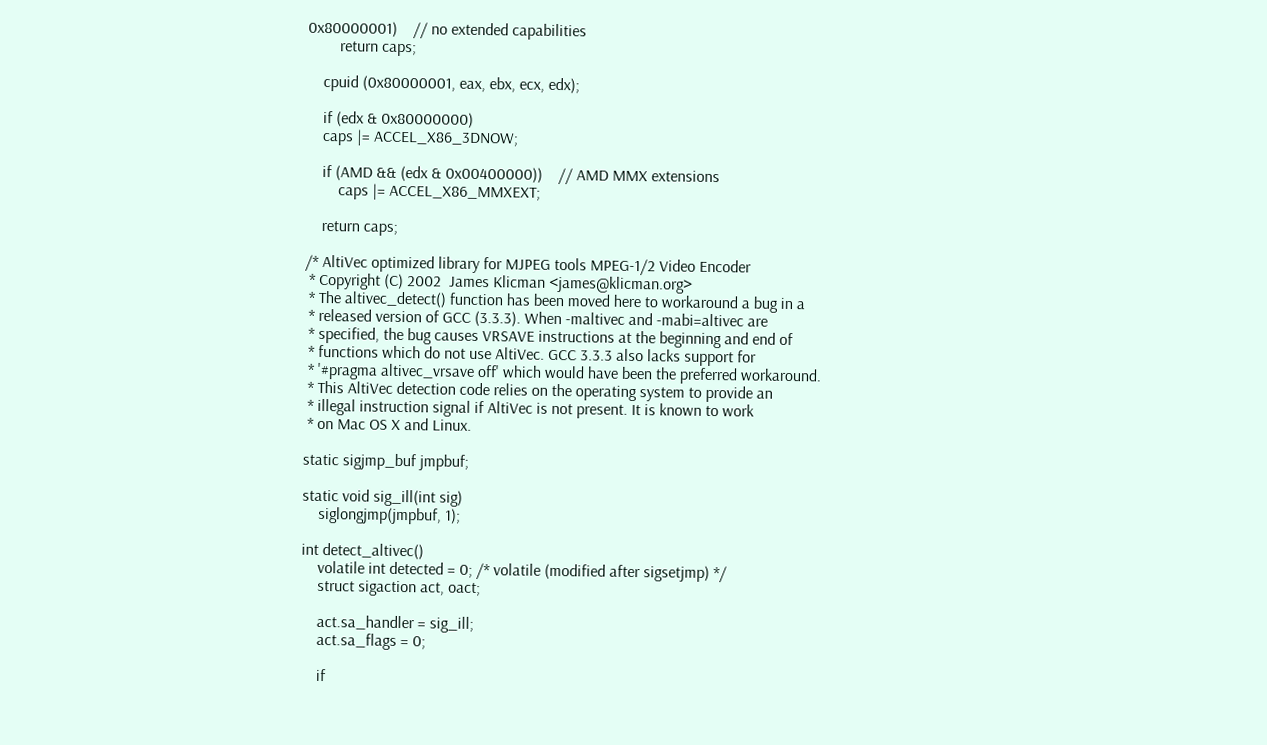0x80000001)    // no extended capabilities
        return caps;

    cpuid (0x80000001, eax, ebx, ecx, edx);

    if (edx & 0x80000000)
    caps |= ACCEL_X86_3DNOW;

    if (AMD && (edx & 0x00400000))    // AMD MMX extensions
        caps |= ACCEL_X86_MMXEXT;

    return caps;

/* AltiVec optimized library for MJPEG tools MPEG-1/2 Video Encoder
 * Copyright (C) 2002  James Klicman <james@klicman.org>
 * The altivec_detect() function has been moved here to workaround a bug in a
 * released version of GCC (3.3.3). When -maltivec and -mabi=altivec are
 * specified, the bug causes VRSAVE instructions at the beginning and end of
 * functions which do not use AltiVec. GCC 3.3.3 also lacks support for
 * '#pragma altivec_vrsave off' which would have been the preferred workaround.
 * This AltiVec detection code relies on the operating system to provide an
 * illegal instruction signal if AltiVec is not present. It is known to work
 * on Mac OS X and Linux.

static sigjmp_buf jmpbuf;

static void sig_ill(int sig)
    siglongjmp(jmpbuf, 1);

int detect_altivec()
    volatile int detected = 0; /* volatile (modified after sigsetjmp) */
    struct sigaction act, oact;

    act.sa_handler = sig_ill;
    act.sa_flags = 0;

    if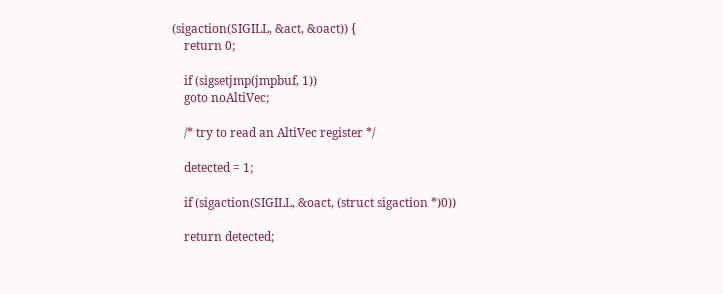(sigaction(SIGILL, &act, &oact)) {
    return 0;

    if (sigsetjmp(jmpbuf, 1))
    goto noAltiVec;

    /* try to read an AltiVec register */

    detected = 1;

    if (sigaction(SIGILL, &oact, (struct sigaction *)0))

    return detected;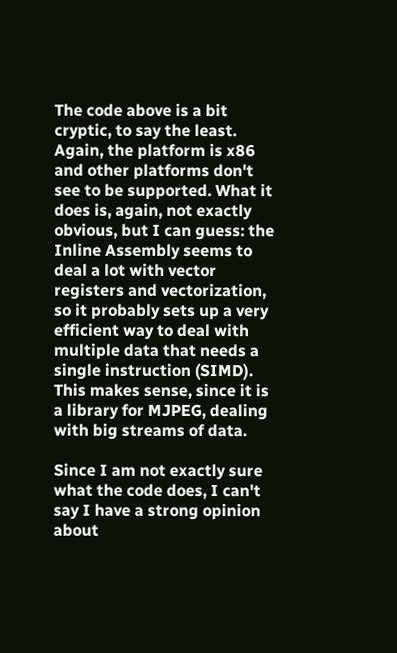The code above is a bit cryptic, to say the least. Again, the platform is x86 and other platforms don't see to be supported. What it does is, again, not exactly obvious, but I can guess: the Inline Assembly seems to deal a lot with vector registers and vectorization, so it probably sets up a very efficient way to deal with multiple data that needs a single instruction (SIMD). This makes sense, since it is a library for MJPEG, dealing with big streams of data.

Since I am not exactly sure what the code does, I can't say I have a strong opinion about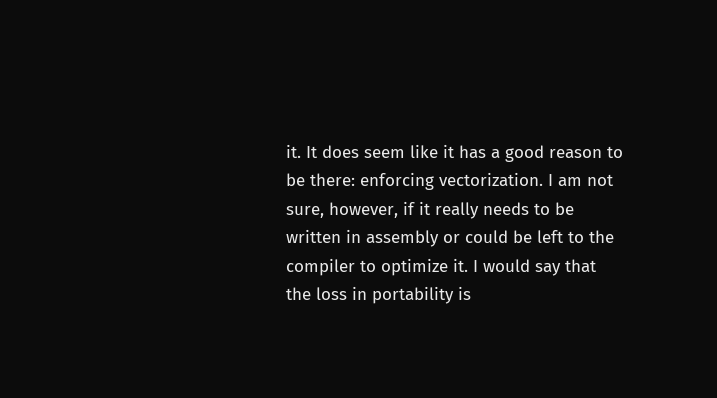it. It does seem like it has a good reason to be there: enforcing vectorization. I am not sure, however, if it really needs to be written in assembly or could be left to the compiler to optimize it. I would say that the loss in portability is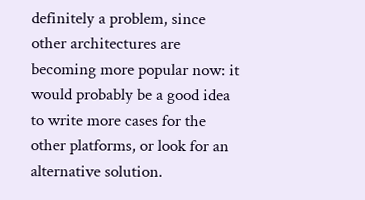definitely a problem, since other architectures are becoming more popular now: it would probably be a good idea to write more cases for the other platforms, or look for an alternative solution.